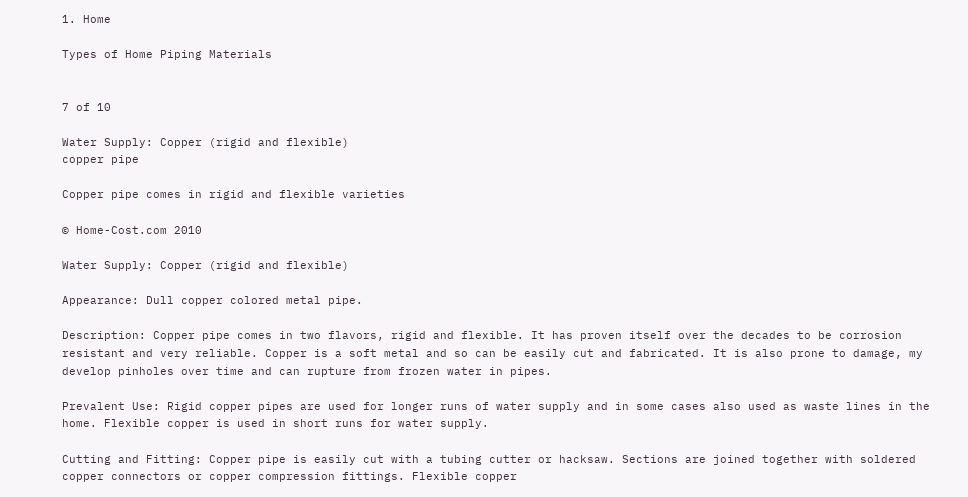1. Home

Types of Home Piping Materials


7 of 10

Water Supply: Copper (rigid and flexible)
copper pipe

Copper pipe comes in rigid and flexible varieties

© Home-Cost.com 2010

Water Supply: Copper (rigid and flexible)

Appearance: Dull copper colored metal pipe.

Description: Copper pipe comes in two flavors, rigid and flexible. It has proven itself over the decades to be corrosion resistant and very reliable. Copper is a soft metal and so can be easily cut and fabricated. It is also prone to damage, my develop pinholes over time and can rupture from frozen water in pipes.

Prevalent Use: Rigid copper pipes are used for longer runs of water supply and in some cases also used as waste lines in the home. Flexible copper is used in short runs for water supply.

Cutting and Fitting: Copper pipe is easily cut with a tubing cutter or hacksaw. Sections are joined together with soldered copper connectors or copper compression fittings. Flexible copper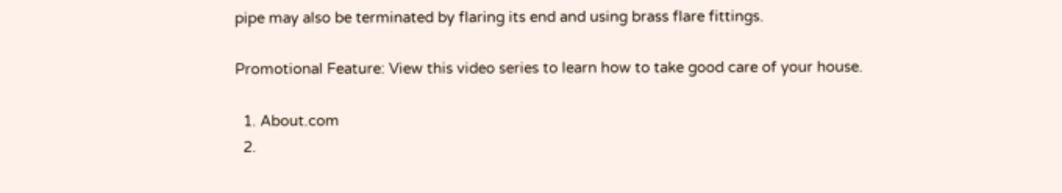pipe may also be terminated by flaring its end and using brass flare fittings.

Promotional Feature: View this video series to learn how to take good care of your house.

  1. About.com
  2.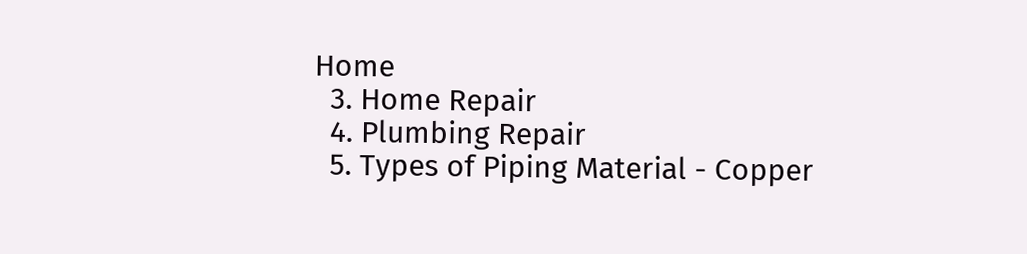Home
  3. Home Repair
  4. Plumbing Repair
  5. Types of Piping Material - Copper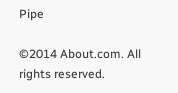Pipe

©2014 About.com. All rights reserved.